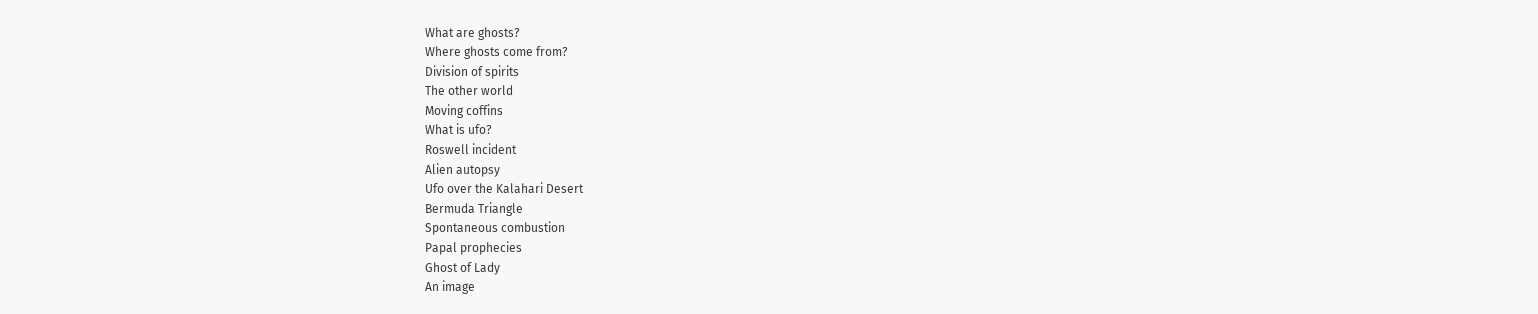What are ghosts?
Where ghosts come from?
Division of spirits
The other world
Moving coffins
What is ufo?
Roswell incident
Alien autopsy
Ufo over the Kalahari Desert
Bermuda Triangle
Spontaneous combustion
Papal prophecies
Ghost of Lady
An image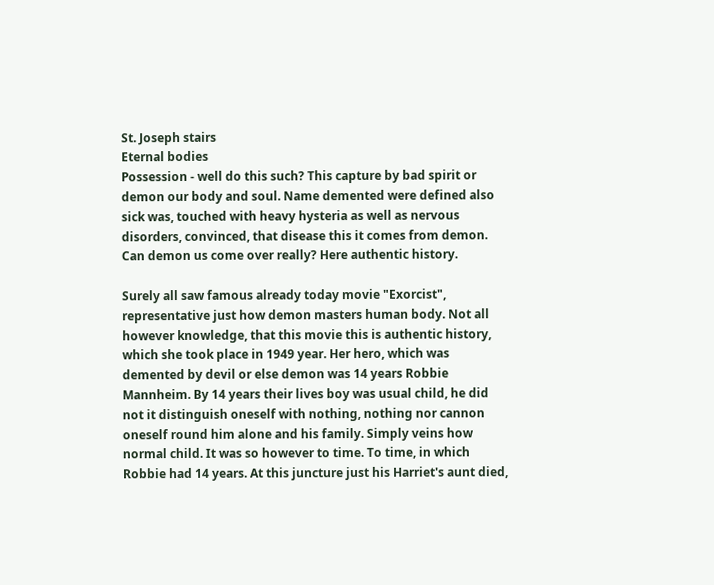St. Joseph stairs
Eternal bodies
Possession - well do this such? This capture by bad spirit or demon our body and soul. Name demented were defined also sick was, touched with heavy hysteria as well as nervous disorders, convinced, that disease this it comes from demon. Can demon us come over really? Here authentic history.

Surely all saw famous already today movie "Exorcist", representative just how demon masters human body. Not all however knowledge, that this movie this is authentic history, which she took place in 1949 year. Her hero, which was demented by devil or else demon was 14 years Robbie Mannheim. By 14 years their lives boy was usual child, he did not it distinguish oneself with nothing, nothing nor cannon oneself round him alone and his family. Simply veins how normal child. It was so however to time. To time, in which Robbie had 14 years. At this juncture just his Harriet's aunt died,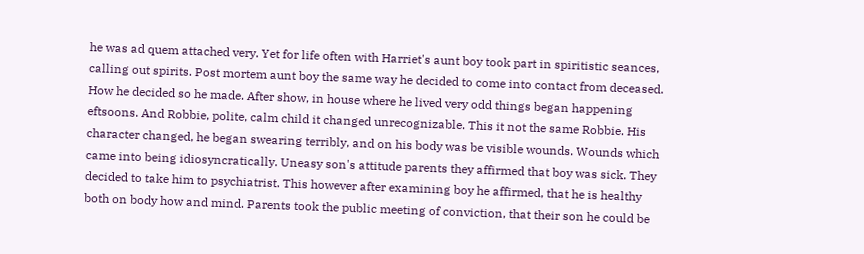he was ad quem attached very. Yet for life often with Harriet's aunt boy took part in spiritistic seances, calling out spirits. Post mortem aunt boy the same way he decided to come into contact from deceased. How he decided so he made. After show, in house where he lived very odd things began happening eftsoons. And Robbie, polite, calm child it changed unrecognizable. This it not the same Robbie. His character changed, he began swearing terribly, and on his body was be visible wounds. Wounds which came into being idiosyncratically. Uneasy son's attitude parents they affirmed that boy was sick. They decided to take him to psychiatrist. This however after examining boy he affirmed, that he is healthy both on body how and mind. Parents took the public meeting of conviction, that their son he could be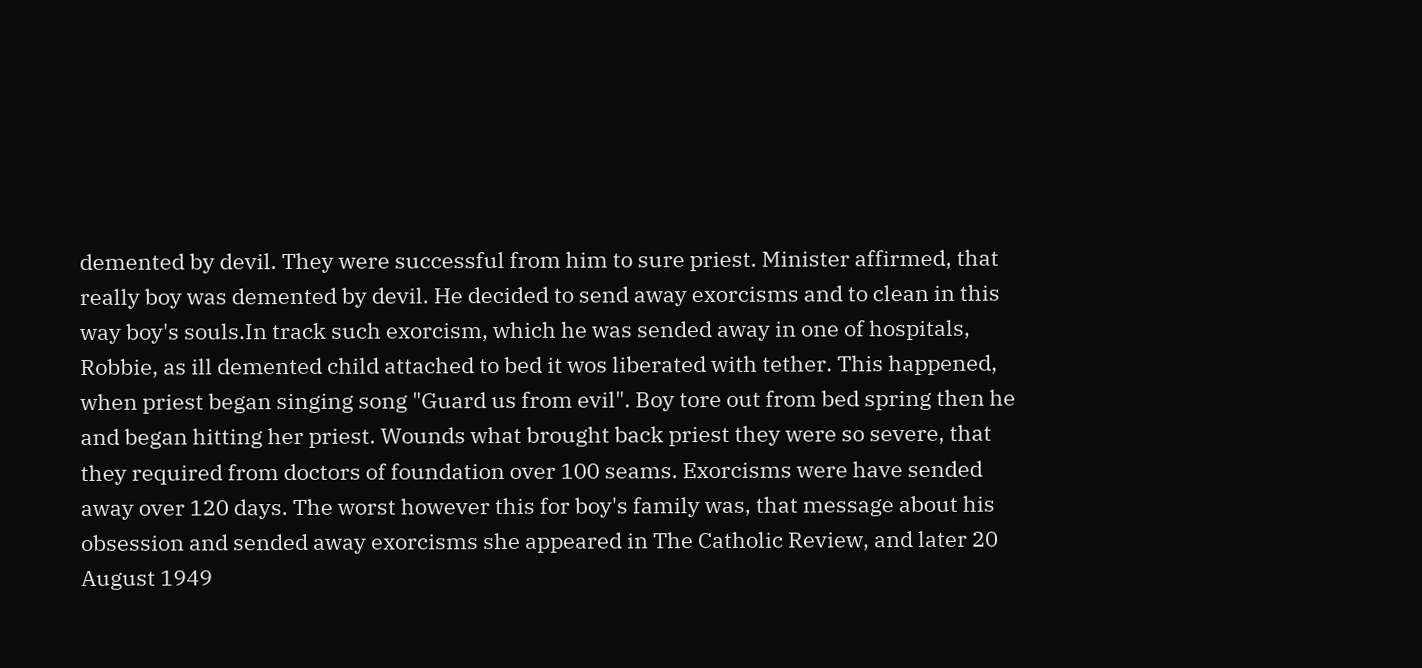demented by devil. They were successful from him to sure priest. Minister affirmed, that really boy was demented by devil. He decided to send away exorcisms and to clean in this way boy's souls.In track such exorcism, which he was sended away in one of hospitals, Robbie, as ill demented child attached to bed it wos liberated with tether. This happened, when priest began singing song "Guard us from evil". Boy tore out from bed spring then he and began hitting her priest. Wounds what brought back priest they were so severe, that they required from doctors of foundation over 100 seams. Exorcisms were have sended away over 120 days. The worst however this for boy's family was, that message about his obsession and sended away exorcisms she appeared in The Catholic Review, and later 20 August 1949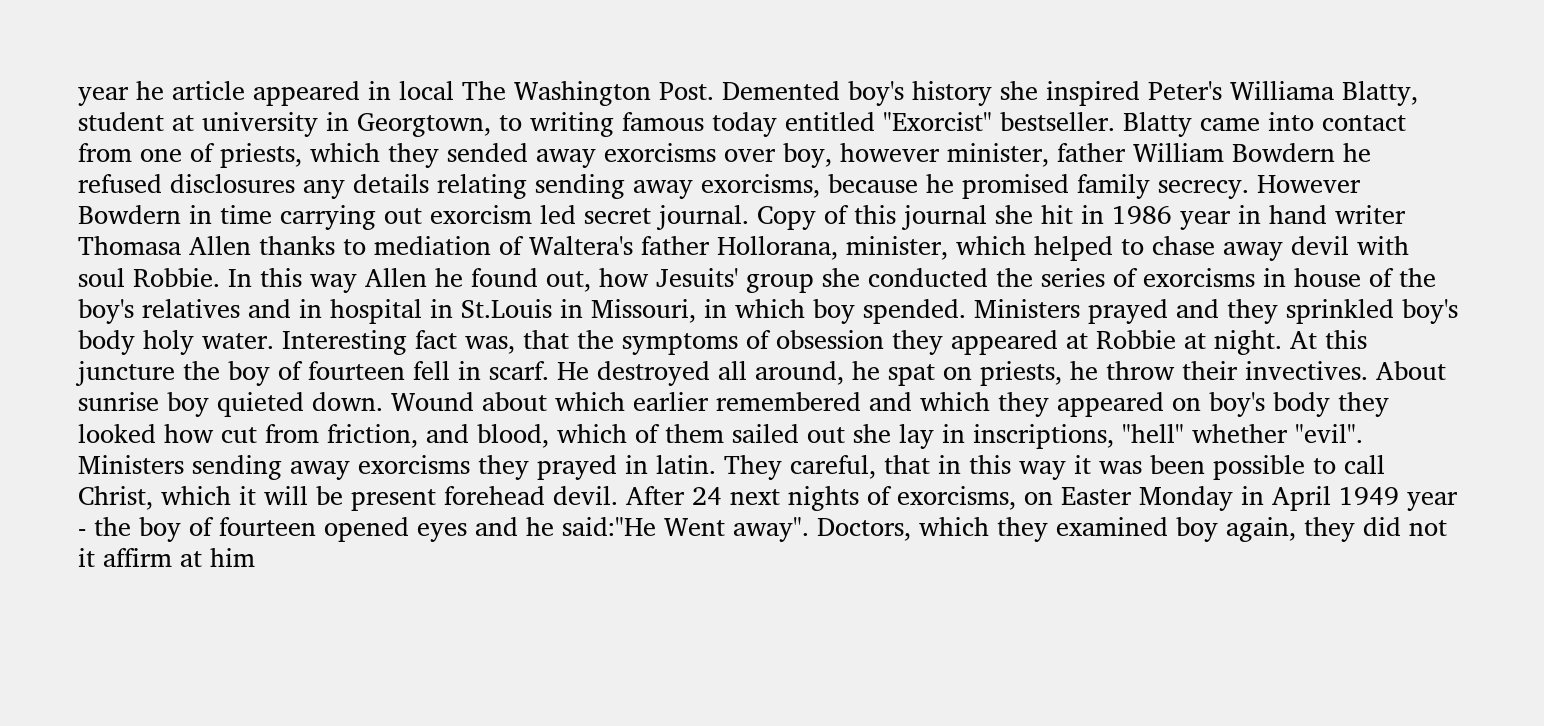year he article appeared in local The Washington Post. Demented boy's history she inspired Peter's Williama Blatty, student at university in Georgtown, to writing famous today entitled "Exorcist" bestseller. Blatty came into contact from one of priests, which they sended away exorcisms over boy, however minister, father William Bowdern he refused disclosures any details relating sending away exorcisms, because he promised family secrecy. However Bowdern in time carrying out exorcism led secret journal. Copy of this journal she hit in 1986 year in hand writer Thomasa Allen thanks to mediation of Waltera's father Hollorana, minister, which helped to chase away devil with soul Robbie. In this way Allen he found out, how Jesuits' group she conducted the series of exorcisms in house of the boy's relatives and in hospital in St.Louis in Missouri, in which boy spended. Ministers prayed and they sprinkled boy's body holy water. Interesting fact was, that the symptoms of obsession they appeared at Robbie at night. At this juncture the boy of fourteen fell in scarf. He destroyed all around, he spat on priests, he throw their invectives. About sunrise boy quieted down. Wound about which earlier remembered and which they appeared on boy's body they looked how cut from friction, and blood, which of them sailed out she lay in inscriptions, "hell" whether "evil". Ministers sending away exorcisms they prayed in latin. They careful, that in this way it was been possible to call Christ, which it will be present forehead devil. After 24 next nights of exorcisms, on Easter Monday in April 1949 year - the boy of fourteen opened eyes and he said:"He Went away". Doctors, which they examined boy again, they did not it affirm at him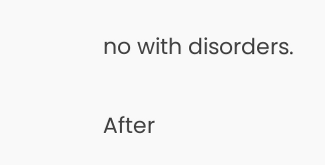no with disorders.

After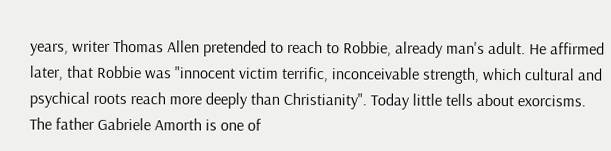years, writer Thomas Allen pretended to reach to Robbie, already man's adult. He affirmed later, that Robbie was "innocent victim terrific, inconceivable strength, which cultural and psychical roots reach more deeply than Christianity". Today little tells about exorcisms. The father Gabriele Amorth is one of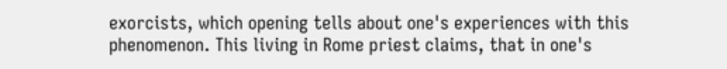exorcists, which opening tells about one's experiences with this phenomenon. This living in Rome priest claims, that in one's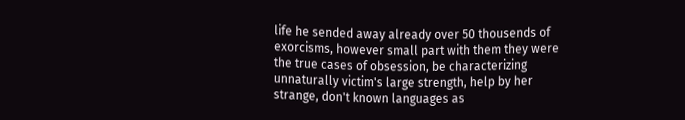life he sended away already over 50 thousends of exorcisms, however small part with them they were the true cases of obsession, be characterizing unnaturally victim's large strength, help by her strange, don't known languages as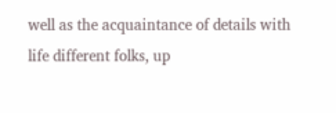well as the acquaintance of details with life different folks, up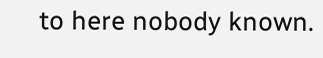to here nobody known.